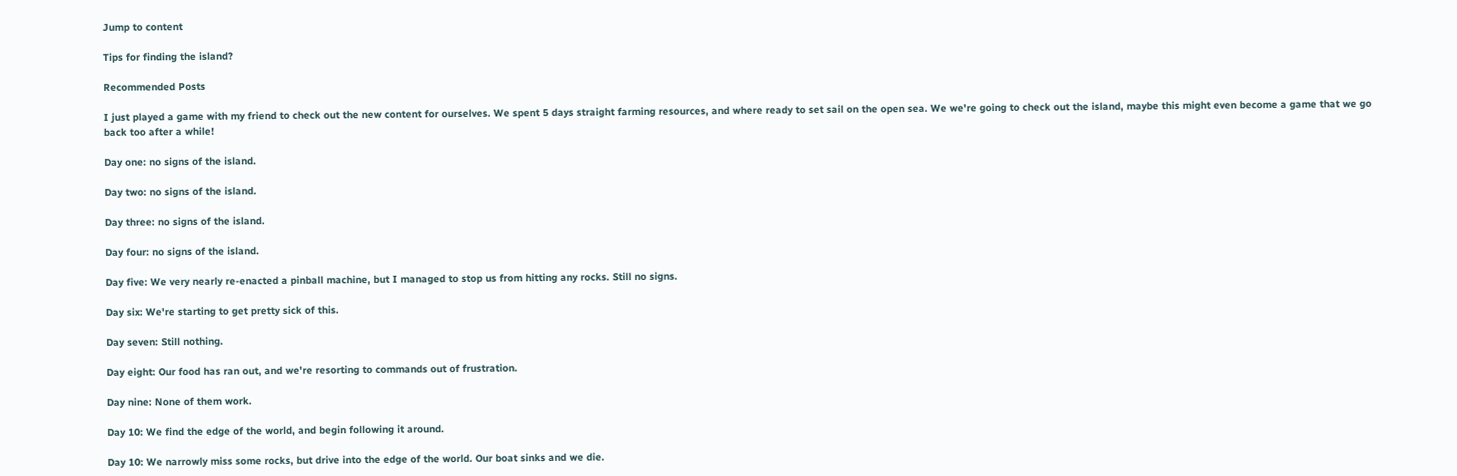Jump to content

Tips for finding the island?

Recommended Posts

I just played a game with my friend to check out the new content for ourselves. We spent 5 days straight farming resources, and where ready to set sail on the open sea. We we're going to check out the island, maybe this might even become a game that we go back too after a while!

Day one: no signs of the island.

Day two: no signs of the island.

Day three: no signs of the island.

Day four: no signs of the island.

Day five: We very nearly re-enacted a pinball machine, but I managed to stop us from hitting any rocks. Still no signs.

Day six: We're starting to get pretty sick of this.

Day seven: Still nothing.

Day eight: Our food has ran out, and we're resorting to commands out of frustration.

Day nine: None of them work.

Day 10: We find the edge of the world, and begin following it around.

Day 10: We narrowly miss some rocks, but drive into the edge of the world. Our boat sinks and we die.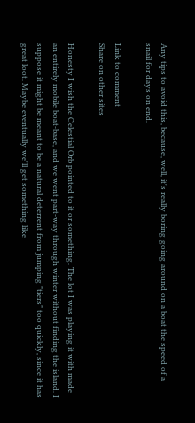Any tips to avoid this, because, well, it's really boring going around on a boat the speed of a snail for days on end.

Link to comment
Share on other sites

Honesty I wish the Celestial Orb pointed to it or something. The lot I was playing it with made an entirely mobile boat-base, and we went part-way through winter without finding the island. I suppose it might be meant to be a natural deterrent from jumping "tiers" too quickly, since it has great loot. Maybe eventually we'll get something like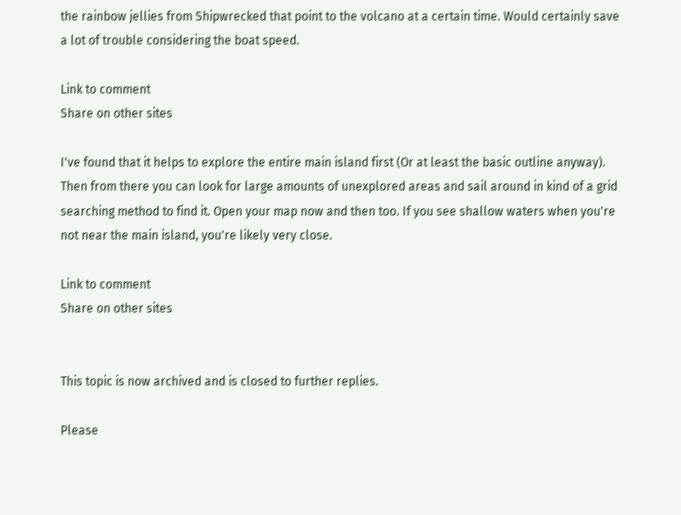the rainbow jellies from Shipwrecked that point to the volcano at a certain time. Would certainly save a lot of trouble considering the boat speed.

Link to comment
Share on other sites

I've found that it helps to explore the entire main island first (Or at least the basic outline anyway). Then from there you can look for large amounts of unexplored areas and sail around in kind of a grid searching method to find it. Open your map now and then too. If you see shallow waters when you're not near the main island, you're likely very close.

Link to comment
Share on other sites


This topic is now archived and is closed to further replies.

Please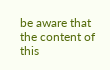be aware that the content of this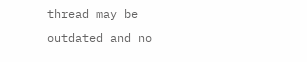thread may be outdated and no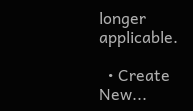longer applicable.

  • Create New...